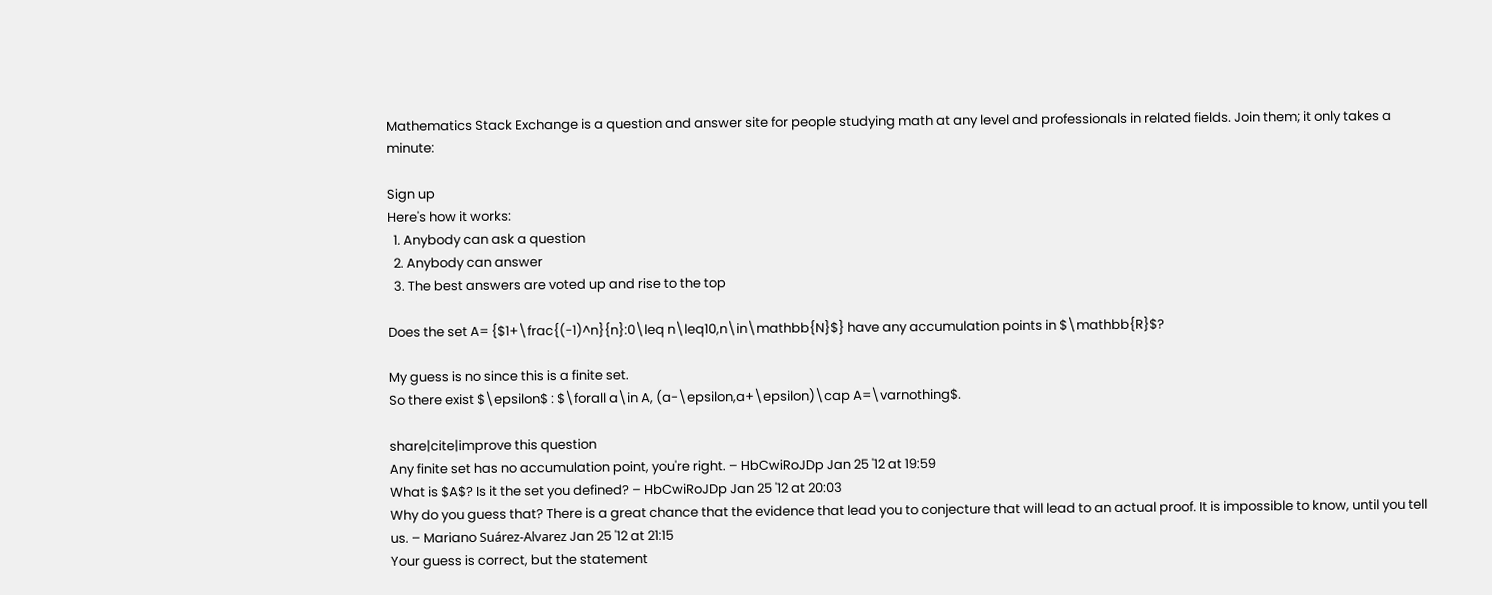Mathematics Stack Exchange is a question and answer site for people studying math at any level and professionals in related fields. Join them; it only takes a minute:

Sign up
Here's how it works:
  1. Anybody can ask a question
  2. Anybody can answer
  3. The best answers are voted up and rise to the top

Does the set A= {$1+\frac{(-1)^n}{n}:0\leq n\leq10,n\in\mathbb{N}$} have any accumulation points in $\mathbb{R}$?

My guess is no since this is a finite set.
So there exist $\epsilon$ : $\forall a\in A, (a-\epsilon,a+\epsilon)\cap A=\varnothing$.

share|cite|improve this question
Any finite set has no accumulation point, you're right. – HbCwiRoJDp Jan 25 '12 at 19:59
What is $A$? Is it the set you defined? – HbCwiRoJDp Jan 25 '12 at 20:03
Why do you guess that? There is a great chance that the evidence that lead you to conjecture that will lead to an actual proof. It is impossible to know, until you tell us. – Mariano Suárez-Alvarez Jan 25 '12 at 21:15
Your guess is correct, but the statement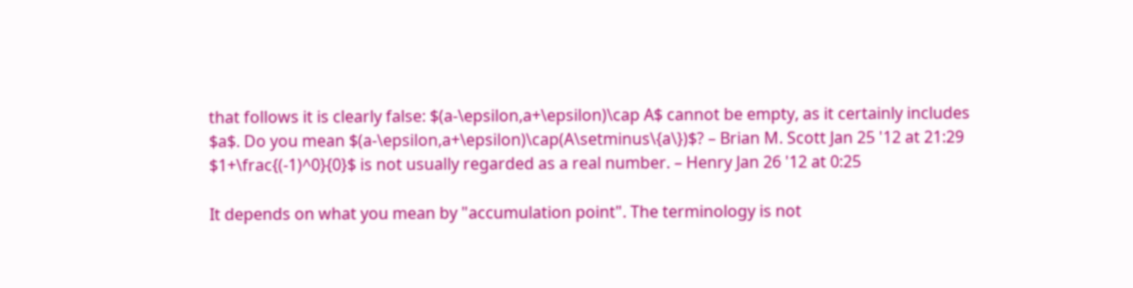that follows it is clearly false: $(a-\epsilon,a+\epsilon)\cap A$ cannot be empty, as it certainly includes $a$. Do you mean $(a-\epsilon,a+\epsilon)\cap(A\setminus\{a\})$? – Brian M. Scott Jan 25 '12 at 21:29
$1+\frac{(-1)^0}{0}$ is not usually regarded as a real number. – Henry Jan 26 '12 at 0:25

It depends on what you mean by "accumulation point". The terminology is not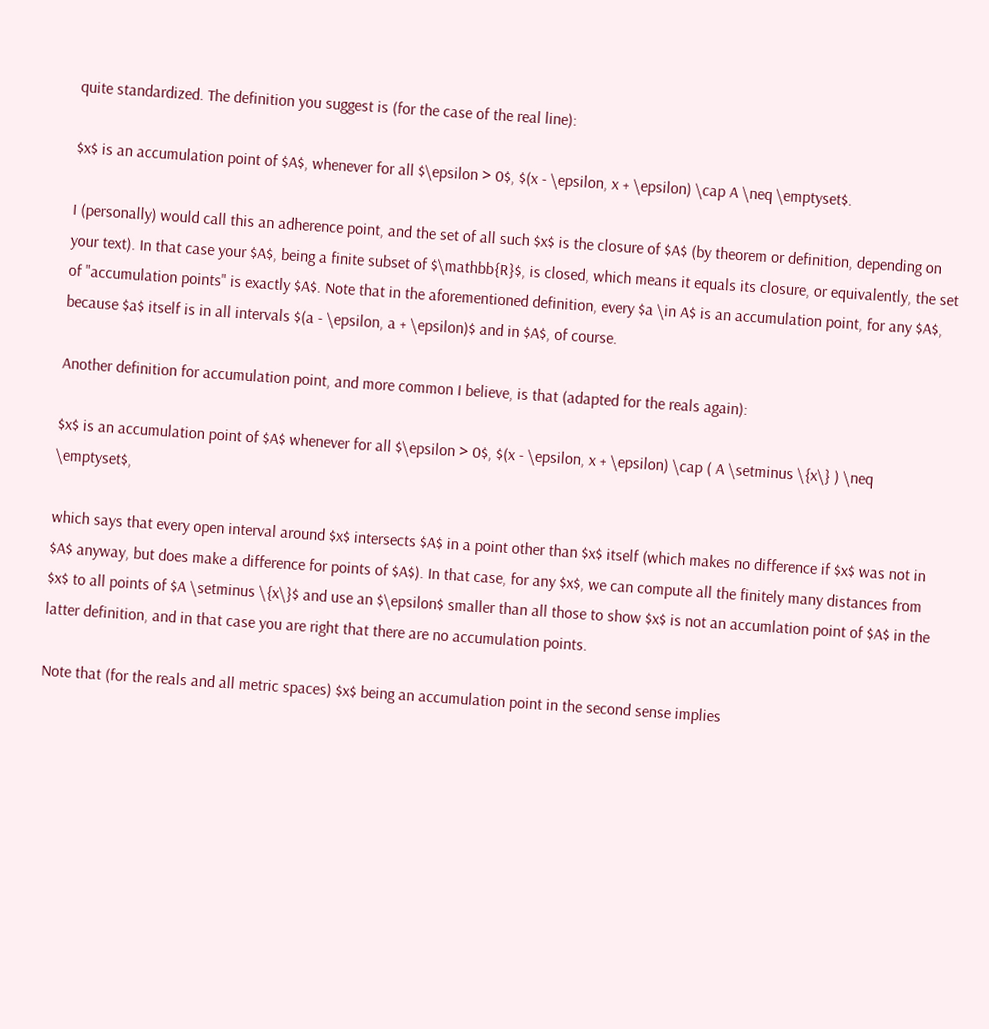quite standardized. The definition you suggest is (for the case of the real line):

$x$ is an accumulation point of $A$, whenever for all $\epsilon > 0$, $(x - \epsilon, x + \epsilon) \cap A \neq \emptyset$.

I (personally) would call this an adherence point, and the set of all such $x$ is the closure of $A$ (by theorem or definition, depending on your text). In that case your $A$, being a finite subset of $\mathbb{R}$, is closed, which means it equals its closure, or equivalently, the set of "accumulation points" is exactly $A$. Note that in the aforementioned definition, every $a \in A$ is an accumulation point, for any $A$, because $a$ itself is in all intervals $(a - \epsilon, a + \epsilon)$ and in $A$, of course.

Another definition for accumulation point, and more common I believe, is that (adapted for the reals again):

$x$ is an accumulation point of $A$ whenever for all $\epsilon > 0$, $(x - \epsilon, x + \epsilon) \cap ( A \setminus \{x\} ) \neq \emptyset$,

which says that every open interval around $x$ intersects $A$ in a point other than $x$ itself (which makes no difference if $x$ was not in $A$ anyway, but does make a difference for points of $A$). In that case, for any $x$, we can compute all the finitely many distances from $x$ to all points of $A \setminus \{x\}$ and use an $\epsilon$ smaller than all those to show $x$ is not an accumlation point of $A$ in the latter definition, and in that case you are right that there are no accumulation points.

Note that (for the reals and all metric spaces) $x$ being an accumulation point in the second sense implies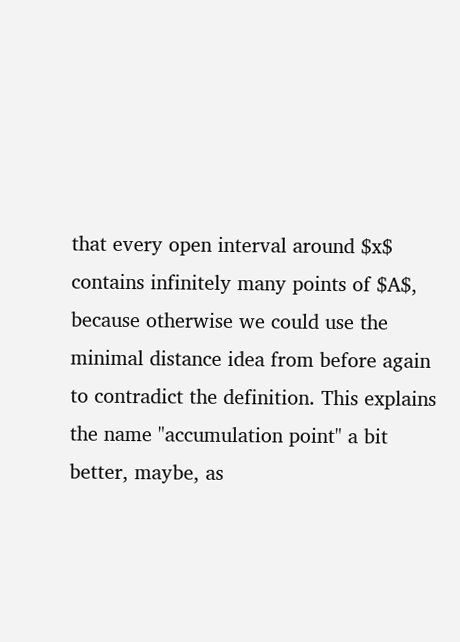that every open interval around $x$ contains infinitely many points of $A$, because otherwise we could use the minimal distance idea from before again to contradict the definition. This explains the name "accumulation point" a bit better, maybe, as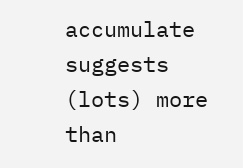accumulate suggests (lots) more than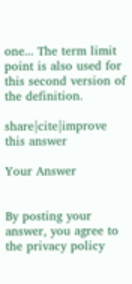one... The term limit point is also used for this second version of the definition.

share|cite|improve this answer

Your Answer


By posting your answer, you agree to the privacy policy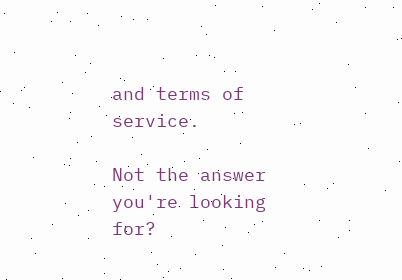and terms of service.

Not the answer you're looking for?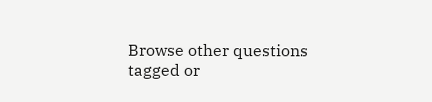Browse other questions tagged or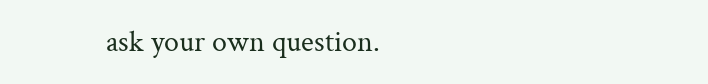ask your own question.